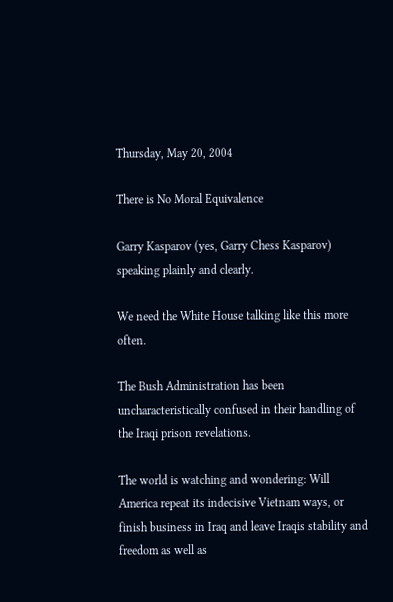Thursday, May 20, 2004

There is No Moral Equivalence

Garry Kasparov (yes, Garry Chess Kasparov) speaking plainly and clearly.

We need the White House talking like this more often.

The Bush Administration has been uncharacteristically confused in their handling of the Iraqi prison revelations.

The world is watching and wondering: Will America repeat its indecisive Vietnam ways, or finish business in Iraq and leave Iraqis stability and freedom as well as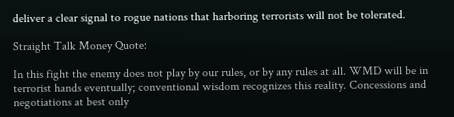deliver a clear signal to rogue nations that harboring terrorists will not be tolerated.

Straight Talk Money Quote:

In this fight the enemy does not play by our rules, or by any rules at all. WMD will be in terrorist hands eventually; conventional wisdom recognizes this reality. Concessions and negotiations at best only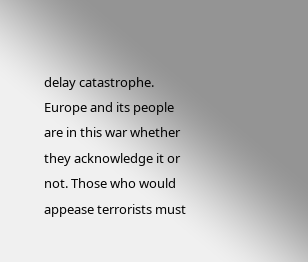delay catastrophe. Europe and its people are in this war whether they acknowledge it or not. Those who would appease terrorists must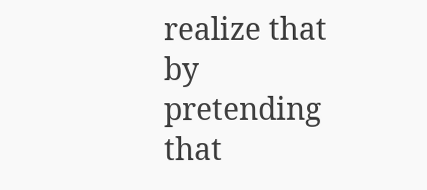realize that by pretending that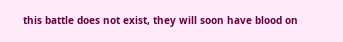this battle does not exist, they will soon have blood on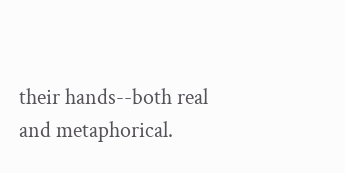their hands--both real and metaphorical.